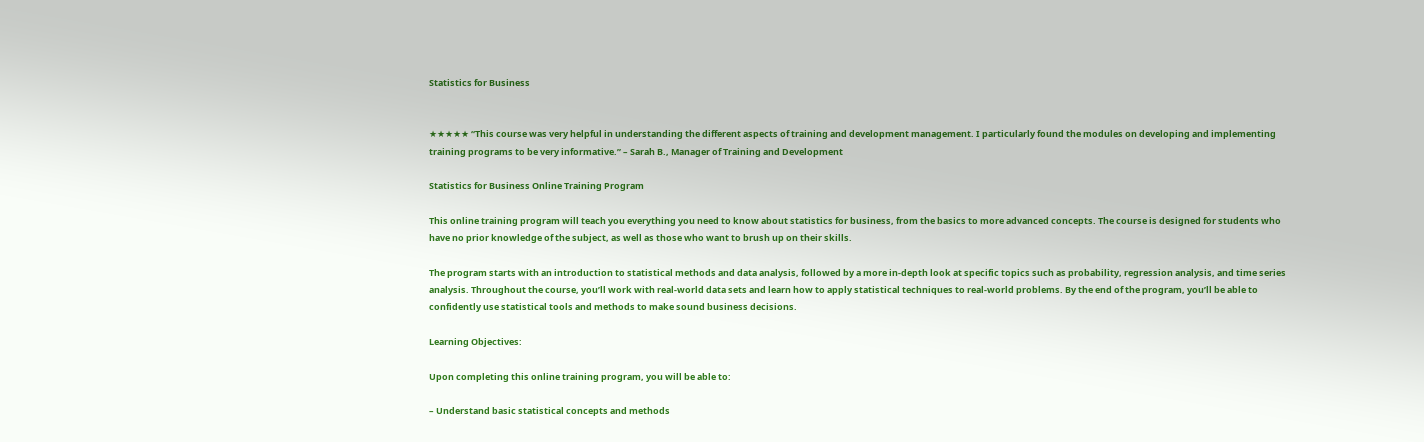Statistics for Business


★★★★★ “This course was very helpful in understanding the different aspects of training and development management. I particularly found the modules on developing and implementing training programs to be very informative.” – Sarah B., Manager of Training and Development

Statistics for Business Online Training Program

This online training program will teach you everything you need to know about statistics for business, from the basics to more advanced concepts. The course is designed for students who have no prior knowledge of the subject, as well as those who want to brush up on their skills.

The program starts with an introduction to statistical methods and data analysis, followed by a more in-depth look at specific topics such as probability, regression analysis, and time series analysis. Throughout the course, you’ll work with real-world data sets and learn how to apply statistical techniques to real-world problems. By the end of the program, you’ll be able to confidently use statistical tools and methods to make sound business decisions.

Learning Objectives:

Upon completing this online training program, you will be able to:

– Understand basic statistical concepts and methods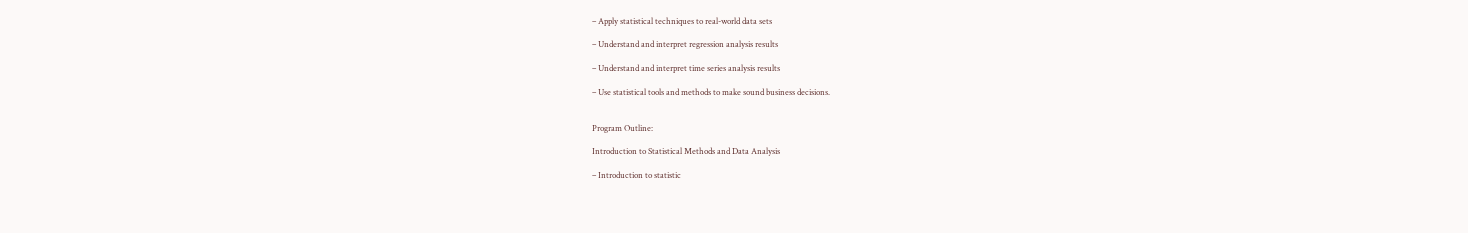– Apply statistical techniques to real-world data sets

– Understand and interpret regression analysis results

– Understand and interpret time series analysis results

– Use statistical tools and methods to make sound business decisions.


Program Outline:

Introduction to Statistical Methods and Data Analysis

– Introduction to statistic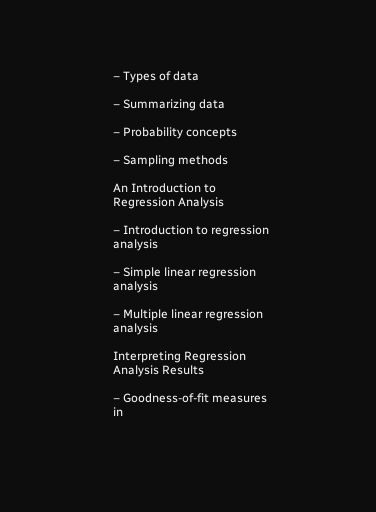– Types of data

– Summarizing data

– Probability concepts

– Sampling methods

An Introduction to Regression Analysis

– Introduction to regression analysis

– Simple linear regression analysis

– Multiple linear regression analysis

Interpreting Regression Analysis Results

– Goodness-of-fit measures in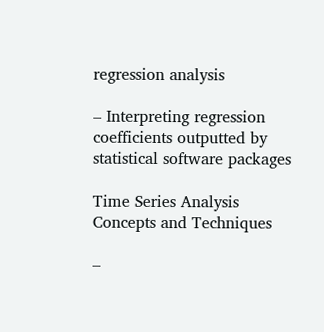regression analysis

– Interpreting regression coefficients outputted by statistical software packages

Time Series Analysis Concepts and Techniques

–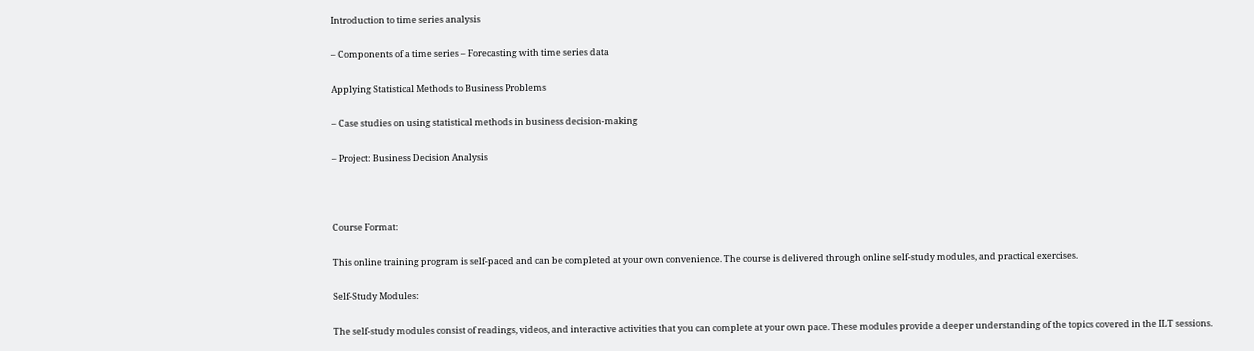Introduction to time series analysis

– Components of a time series – Forecasting with time series data

Applying Statistical Methods to Business Problems

– Case studies on using statistical methods in business decision-making

– Project: Business Decision Analysis



Course Format:

This online training program is self-paced and can be completed at your own convenience. The course is delivered through online self-study modules, and practical exercises.

Self-Study Modules:

The self-study modules consist of readings, videos, and interactive activities that you can complete at your own pace. These modules provide a deeper understanding of the topics covered in the ILT sessions.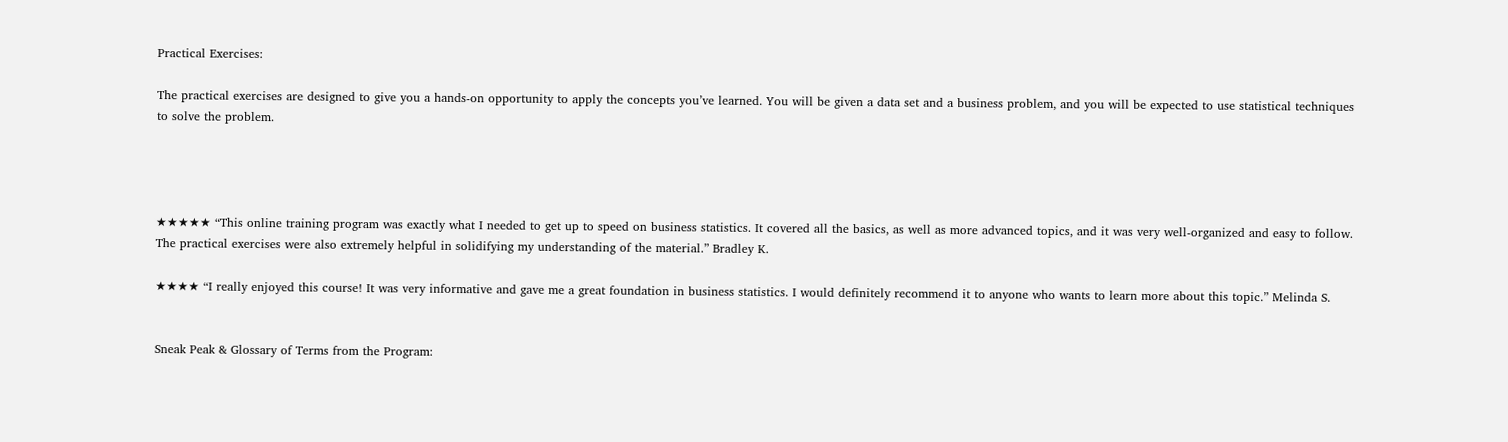Practical Exercises:

The practical exercises are designed to give you a hands-on opportunity to apply the concepts you’ve learned. You will be given a data set and a business problem, and you will be expected to use statistical techniques to solve the problem.




★★★★★ “This online training program was exactly what I needed to get up to speed on business statistics. It covered all the basics, as well as more advanced topics, and it was very well-organized and easy to follow. The practical exercises were also extremely helpful in solidifying my understanding of the material.” Bradley K.

★★★★ “I really enjoyed this course! It was very informative and gave me a great foundation in business statistics. I would definitely recommend it to anyone who wants to learn more about this topic.” Melinda S.


Sneak Peak & Glossary of Terms from the Program: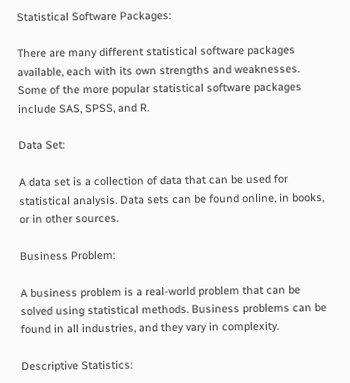Statistical Software Packages:

There are many different statistical software packages available, each with its own strengths and weaknesses. Some of the more popular statistical software packages include SAS, SPSS, and R.

Data Set:

A data set is a collection of data that can be used for statistical analysis. Data sets can be found online, in books, or in other sources.

Business Problem:

A business problem is a real-world problem that can be solved using statistical methods. Business problems can be found in all industries, and they vary in complexity.

Descriptive Statistics: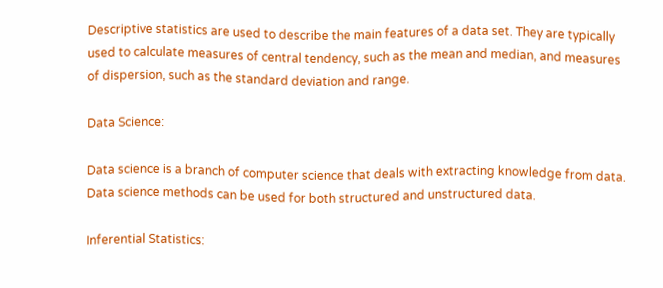Descriptive statistics are used to describe the main features of a data set. They are typically used to calculate measures of central tendency, such as the mean and median, and measures of dispersion, such as the standard deviation and range.

Data Science:

Data science is a branch of computer science that deals with extracting knowledge from data. Data science methods can be used for both structured and unstructured data.

Inferential Statistics: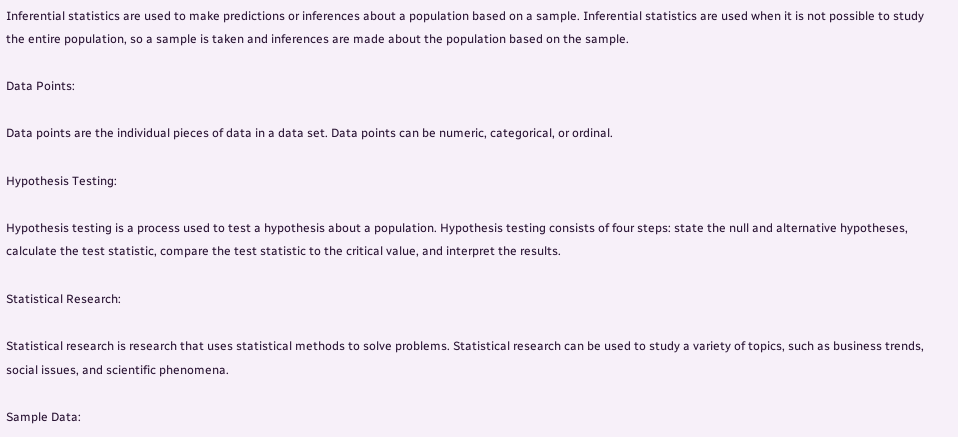Inferential statistics are used to make predictions or inferences about a population based on a sample. Inferential statistics are used when it is not possible to study the entire population, so a sample is taken and inferences are made about the population based on the sample.

Data Points:

Data points are the individual pieces of data in a data set. Data points can be numeric, categorical, or ordinal.

Hypothesis Testing:

Hypothesis testing is a process used to test a hypothesis about a population. Hypothesis testing consists of four steps: state the null and alternative hypotheses, calculate the test statistic, compare the test statistic to the critical value, and interpret the results.

Statistical Research:

Statistical research is research that uses statistical methods to solve problems. Statistical research can be used to study a variety of topics, such as business trends, social issues, and scientific phenomena.

Sample Data: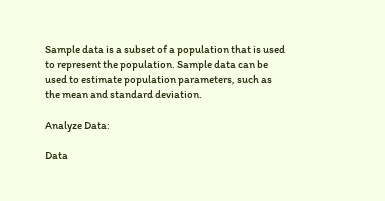Sample data is a subset of a population that is used to represent the population. Sample data can be used to estimate population parameters, such as the mean and standard deviation.

Analyze Data:

Data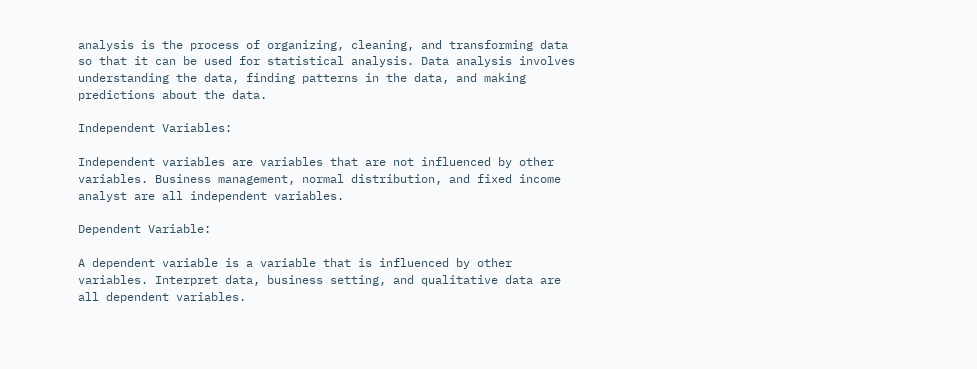analysis is the process of organizing, cleaning, and transforming data so that it can be used for statistical analysis. Data analysis involves understanding the data, finding patterns in the data, and making predictions about the data.

Independent Variables:

Independent variables are variables that are not influenced by other variables. Business management, normal distribution, and fixed income analyst are all independent variables.

Dependent Variable:

A dependent variable is a variable that is influenced by other variables. Interpret data, business setting, and qualitative data are all dependent variables.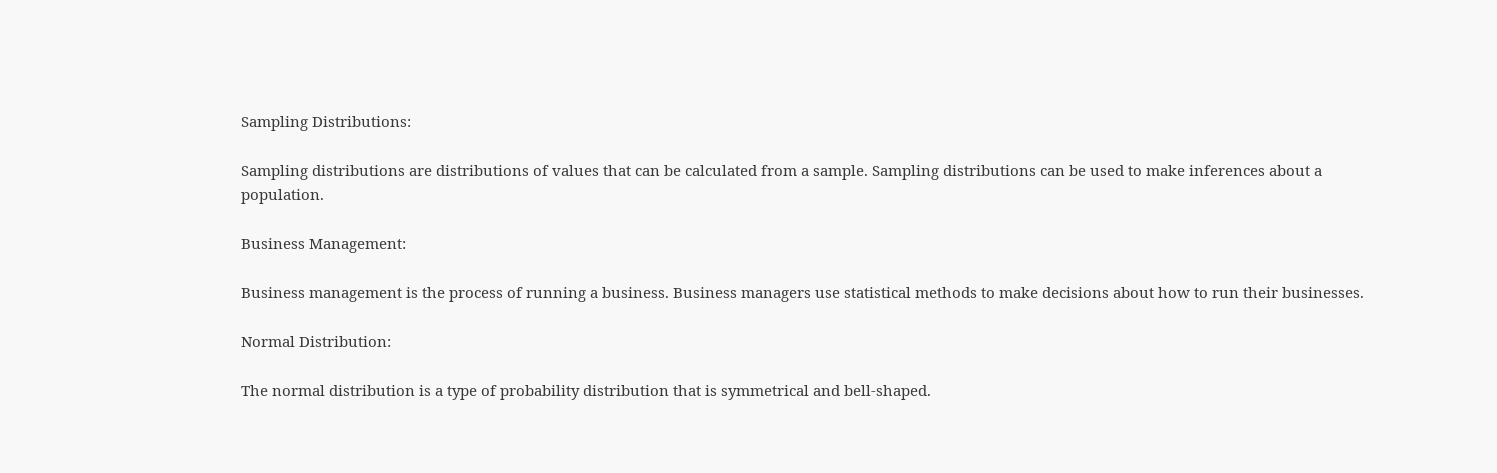Sampling Distributions:

Sampling distributions are distributions of values that can be calculated from a sample. Sampling distributions can be used to make inferences about a population.

Business Management:

Business management is the process of running a business. Business managers use statistical methods to make decisions about how to run their businesses.

Normal Distribution:

The normal distribution is a type of probability distribution that is symmetrical and bell-shaped.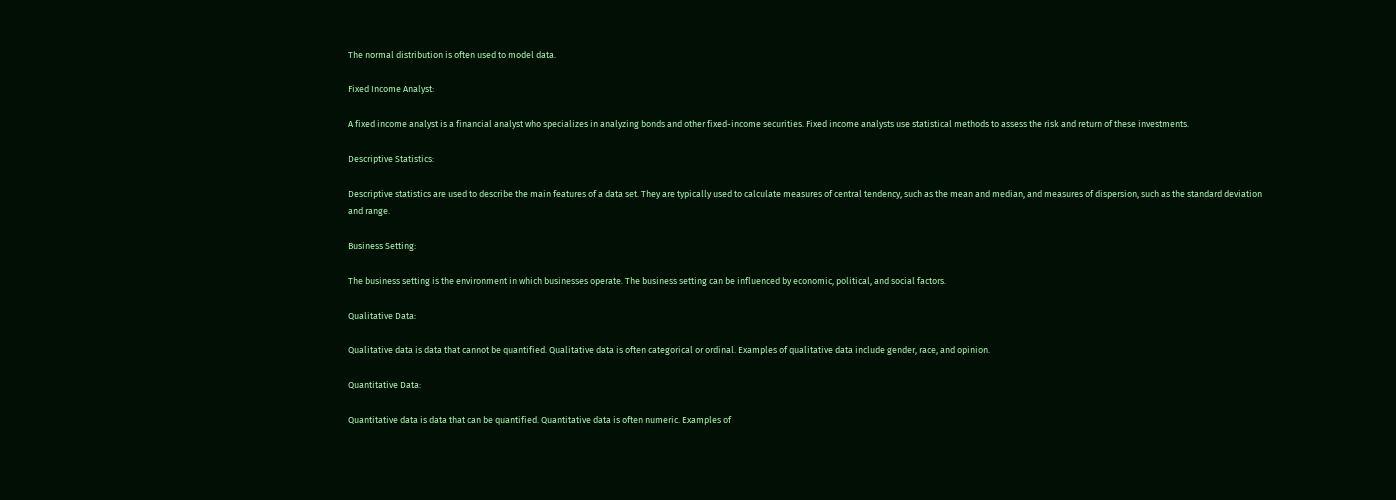The normal distribution is often used to model data.

Fixed Income Analyst:

A fixed income analyst is a financial analyst who specializes in analyzing bonds and other fixed-income securities. Fixed income analysts use statistical methods to assess the risk and return of these investments.

Descriptive Statistics:

Descriptive statistics are used to describe the main features of a data set. They are typically used to calculate measures of central tendency, such as the mean and median, and measures of dispersion, such as the standard deviation and range.

Business Setting:

The business setting is the environment in which businesses operate. The business setting can be influenced by economic, political, and social factors.

Qualitative Data:

Qualitative data is data that cannot be quantified. Qualitative data is often categorical or ordinal. Examples of qualitative data include gender, race, and opinion.

Quantitative Data:

Quantitative data is data that can be quantified. Quantitative data is often numeric. Examples of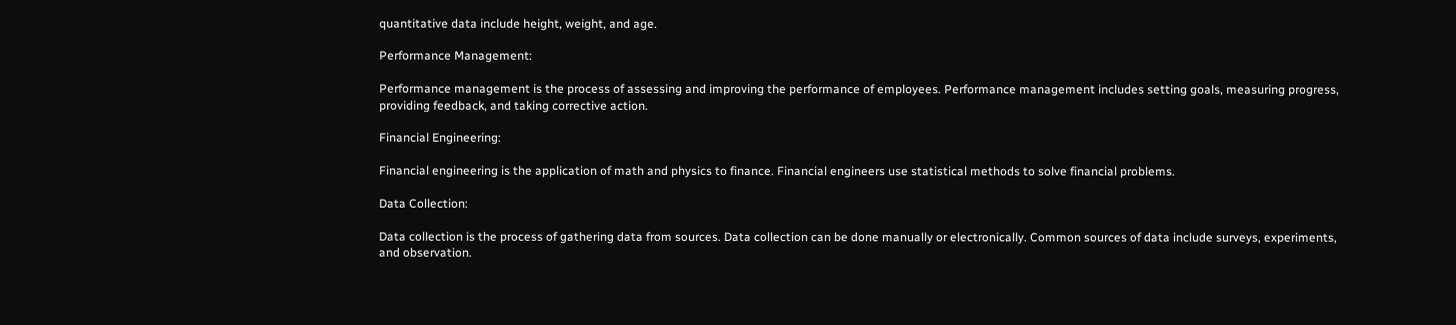quantitative data include height, weight, and age.

Performance Management:

Performance management is the process of assessing and improving the performance of employees. Performance management includes setting goals, measuring progress, providing feedback, and taking corrective action.

Financial Engineering:

Financial engineering is the application of math and physics to finance. Financial engineers use statistical methods to solve financial problems.

Data Collection:

Data collection is the process of gathering data from sources. Data collection can be done manually or electronically. Common sources of data include surveys, experiments, and observation.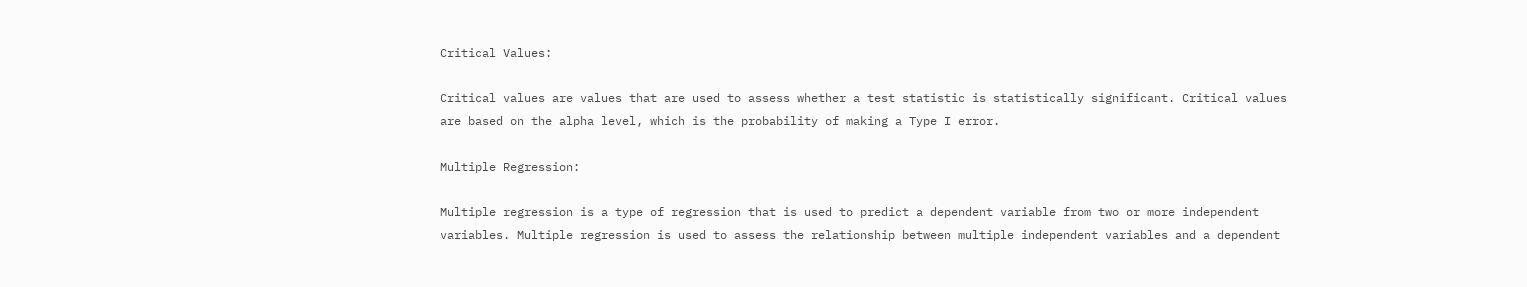Critical Values:

Critical values are values that are used to assess whether a test statistic is statistically significant. Critical values are based on the alpha level, which is the probability of making a Type I error.

Multiple Regression:

Multiple regression is a type of regression that is used to predict a dependent variable from two or more independent variables. Multiple regression is used to assess the relationship between multiple independent variables and a dependent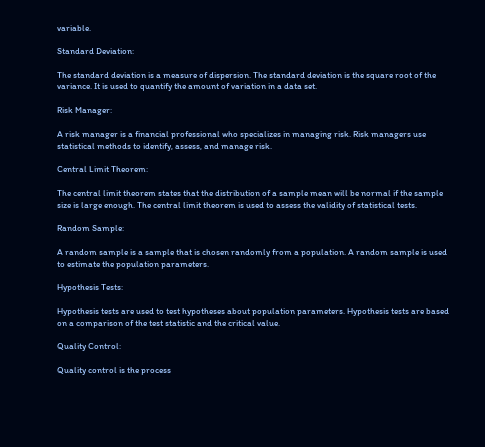variable.

Standard Deviation:

The standard deviation is a measure of dispersion. The standard deviation is the square root of the variance. It is used to quantify the amount of variation in a data set.

Risk Manager:

A risk manager is a financial professional who specializes in managing risk. Risk managers use statistical methods to identify, assess, and manage risk.

Central Limit Theorem:

The central limit theorem states that the distribution of a sample mean will be normal if the sample size is large enough. The central limit theorem is used to assess the validity of statistical tests.

Random Sample:

A random sample is a sample that is chosen randomly from a population. A random sample is used to estimate the population parameters.

Hypothesis Tests:

Hypothesis tests are used to test hypotheses about population parameters. Hypothesis tests are based on a comparison of the test statistic and the critical value.

Quality Control:

Quality control is the process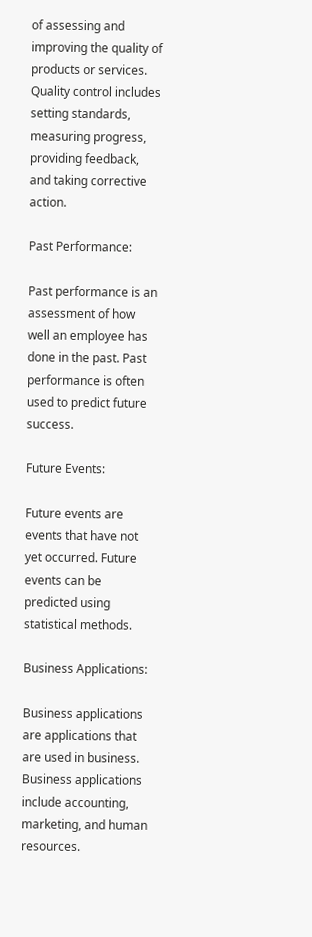of assessing and improving the quality of products or services. Quality control includes setting standards, measuring progress, providing feedback, and taking corrective action.

Past Performance:

Past performance is an assessment of how well an employee has done in the past. Past performance is often used to predict future success.

Future Events:

Future events are events that have not yet occurred. Future events can be predicted using statistical methods.

Business Applications:

Business applications are applications that are used in business. Business applications include accounting, marketing, and human resources.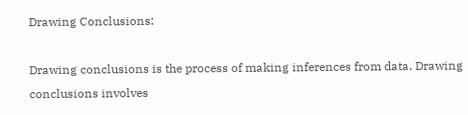Drawing Conclusions:

Drawing conclusions is the process of making inferences from data. Drawing conclusions involves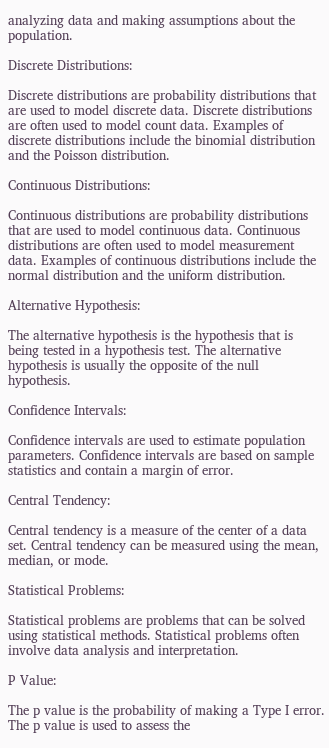analyzing data and making assumptions about the population.

Discrete Distributions:

Discrete distributions are probability distributions that are used to model discrete data. Discrete distributions are often used to model count data. Examples of discrete distributions include the binomial distribution and the Poisson distribution.

Continuous Distributions:

Continuous distributions are probability distributions that are used to model continuous data. Continuous distributions are often used to model measurement data. Examples of continuous distributions include the normal distribution and the uniform distribution.

Alternative Hypothesis:

The alternative hypothesis is the hypothesis that is being tested in a hypothesis test. The alternative hypothesis is usually the opposite of the null hypothesis.

Confidence Intervals:

Confidence intervals are used to estimate population parameters. Confidence intervals are based on sample statistics and contain a margin of error.

Central Tendency:

Central tendency is a measure of the center of a data set. Central tendency can be measured using the mean, median, or mode.

Statistical Problems:

Statistical problems are problems that can be solved using statistical methods. Statistical problems often involve data analysis and interpretation.

P Value:

The p value is the probability of making a Type I error. The p value is used to assess the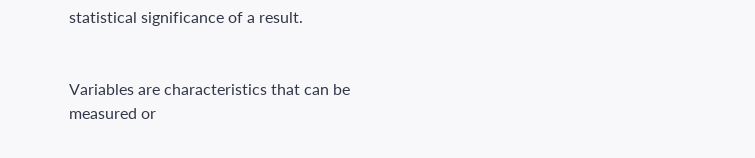statistical significance of a result.


Variables are characteristics that can be measured or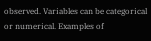observed. Variables can be categorical or numerical. Examples of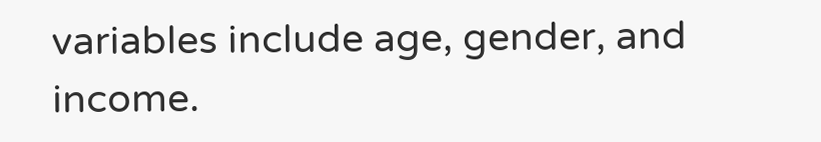variables include age, gender, and income.